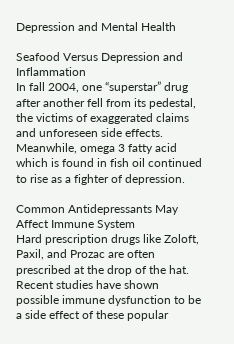Depression and Mental Health

Seafood Versus Depression and Inflammation
In fall 2004, one “superstar” drug after another fell from its pedestal, the victims of exaggerated claims and unforeseen side effects.
Meanwhile, omega 3 fatty acid which is found in fish oil continued to rise as a fighter of depression.

Common Antidepressants May Affect Immune System
Hard prescription drugs like Zoloft, Paxil, and Prozac are often prescribed at the drop of the hat. Recent studies have shown possible immune dysfunction to be a side effect of these popular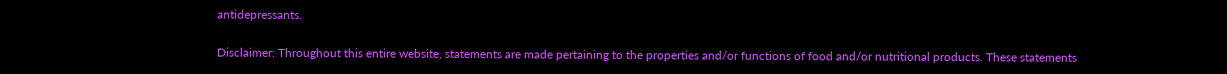antidepressants.

Disclaimer: Throughout this entire website, statements are made pertaining to the properties and/or functions of food and/or nutritional products. These statements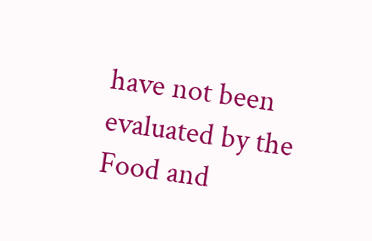have not been evaluated by the Food and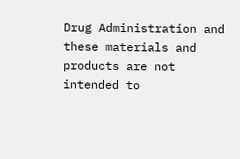Drug Administration and these materials and products are not intended to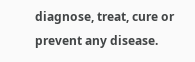diagnose, treat, cure or prevent any disease.